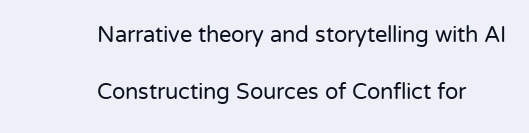Narrative theory and storytelling with AI

Constructing Sources of Conflict for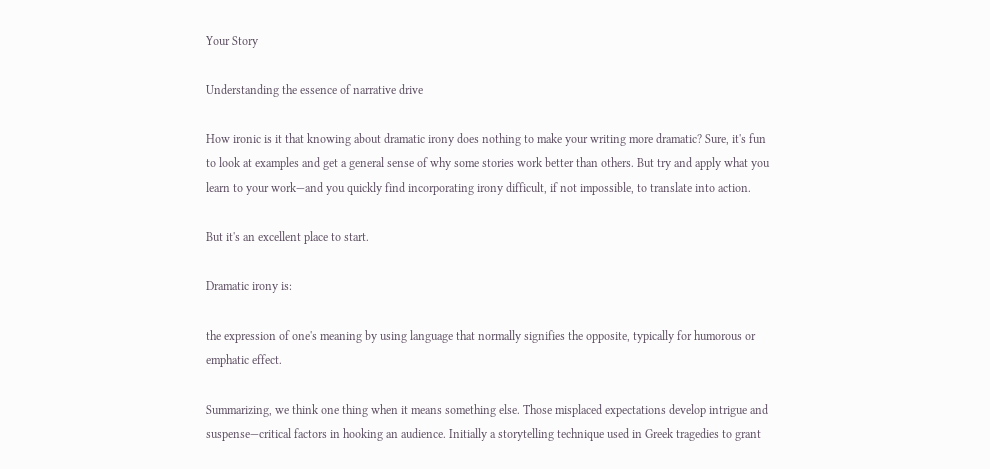Your Story

Understanding the essence of narrative drive

How ironic is it that knowing about dramatic irony does nothing to make your writing more dramatic? Sure, it's fun to look at examples and get a general sense of why some stories work better than others. But try and apply what you learn to your work—and you quickly find incorporating irony difficult, if not impossible, to translate into action.

But it's an excellent place to start.

Dramatic irony is:

the expression of one's meaning by using language that normally signifies the opposite, typically for humorous or emphatic effect.

Summarizing, we think one thing when it means something else. Those misplaced expectations develop intrigue and suspense—critical factors in hooking an audience. Initially a storytelling technique used in Greek tragedies to grant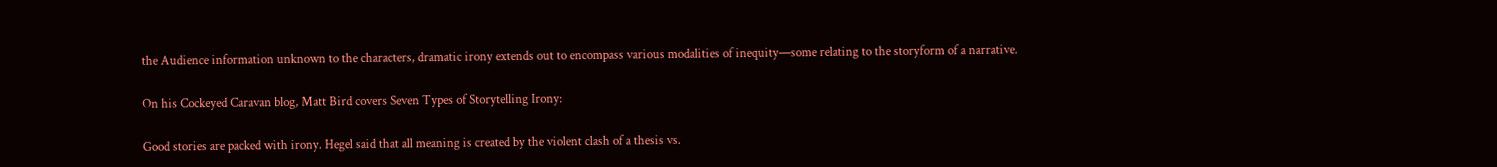the Audience information unknown to the characters, dramatic irony extends out to encompass various modalities of inequity—some relating to the storyform of a narrative.

On his Cockeyed Caravan blog, Matt Bird covers Seven Types of Storytelling Irony:

Good stories are packed with irony. Hegel said that all meaning is created by the violent clash of a thesis vs.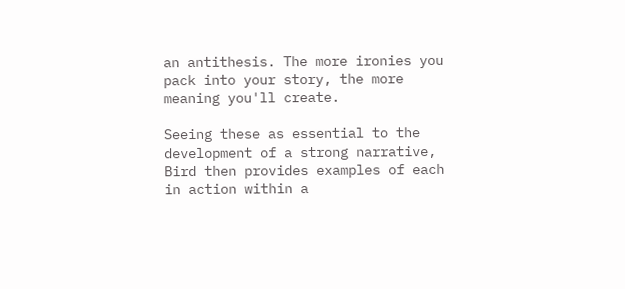an antithesis. The more ironies you pack into your story, the more meaning you'll create.

Seeing these as essential to the development of a strong narrative, Bird then provides examples of each in action within a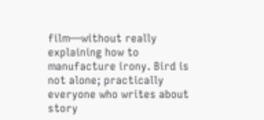film—without really explaining how to manufacture irony. Bird is not alone; practically everyone who writes about story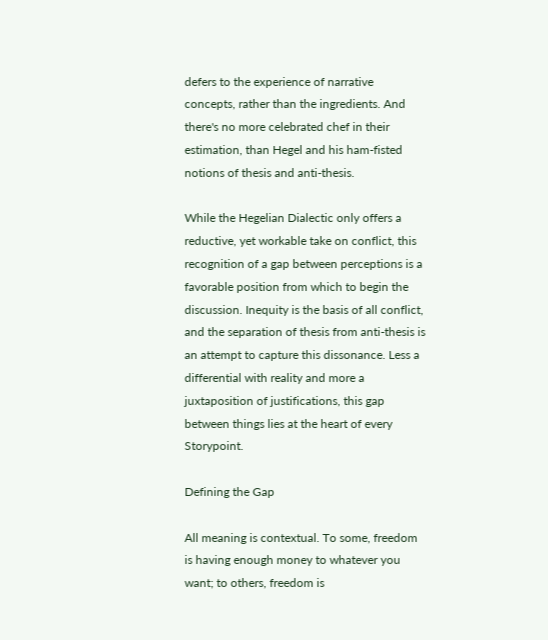defers to the experience of narrative concepts, rather than the ingredients. And there's no more celebrated chef in their estimation, than Hegel and his ham-fisted notions of thesis and anti-thesis.

While the Hegelian Dialectic only offers a reductive, yet workable take on conflict, this recognition of a gap between perceptions is a favorable position from which to begin the discussion. Inequity is the basis of all conflict, and the separation of thesis from anti-thesis is an attempt to capture this dissonance. Less a differential with reality and more a juxtaposition of justifications, this gap between things lies at the heart of every Storypoint.

Defining the Gap

All meaning is contextual. To some, freedom is having enough money to whatever you want; to others, freedom is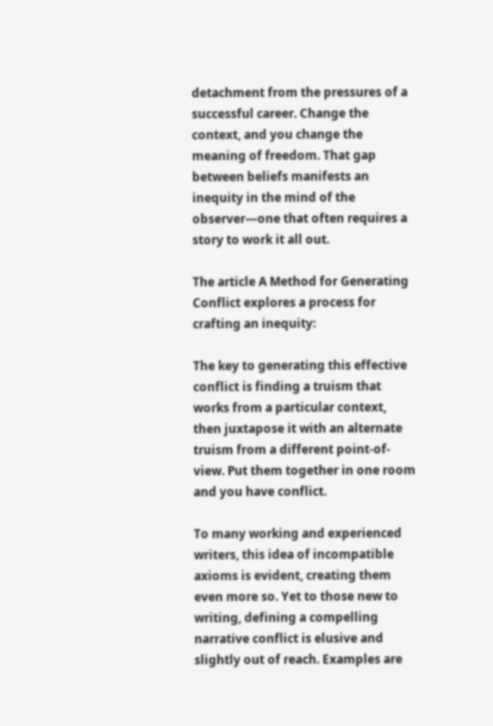detachment from the pressures of a successful career. Change the context, and you change the meaning of freedom. That gap between beliefs manifests an inequity in the mind of the observer—one that often requires a story to work it all out.

The article A Method for Generating Conflict explores a process for crafting an inequity:

The key to generating this effective conflict is finding a truism that works from a particular context, then juxtapose it with an alternate truism from a different point-of-view. Put them together in one room and you have conflict.

To many working and experienced writers, this idea of incompatible axioms is evident, creating them even more so. Yet to those new to writing, defining a compelling narrative conflict is elusive and slightly out of reach. Examples are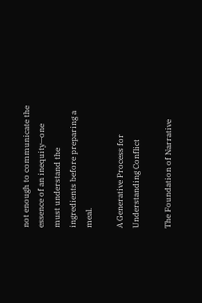not enough to communicate the essence of an inequity—one must understand the ingredients before preparing a meal.

A Generative Process for Understanding Conflict

The Foundation of Narrative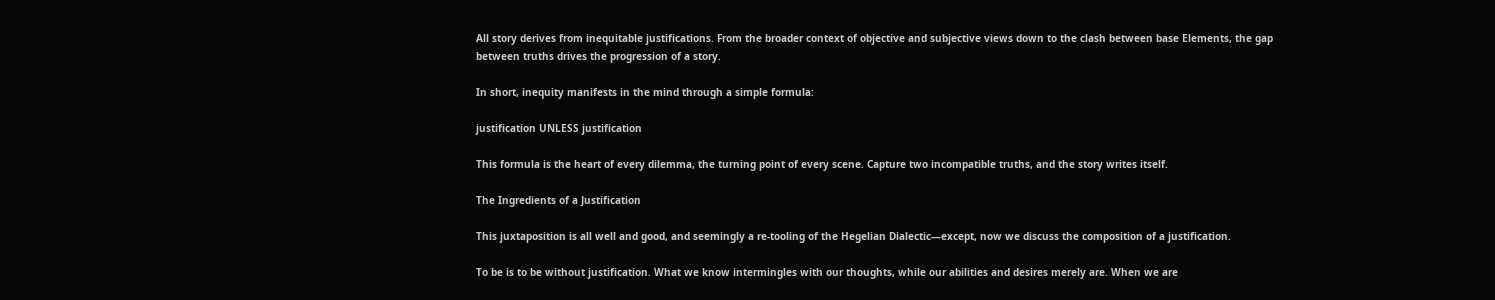All story derives from inequitable justifications. From the broader context of objective and subjective views down to the clash between base Elements, the gap between truths drives the progression of a story.

In short, inequity manifests in the mind through a simple formula:

justification UNLESS justification

This formula is the heart of every dilemma, the turning point of every scene. Capture two incompatible truths, and the story writes itself.

The Ingredients of a Justification

This juxtaposition is all well and good, and seemingly a re-tooling of the Hegelian Dialectic—except, now we discuss the composition of a justification.

To be is to be without justification. What we know intermingles with our thoughts, while our abilities and desires merely are. When we are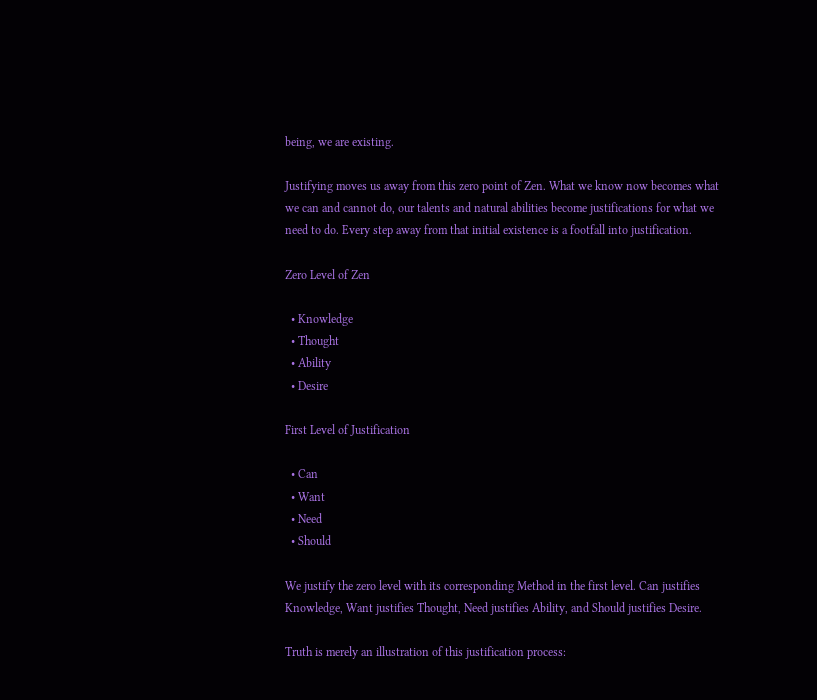being, we are existing.

Justifying moves us away from this zero point of Zen. What we know now becomes what we can and cannot do, our talents and natural abilities become justifications for what we need to do. Every step away from that initial existence is a footfall into justification.

Zero Level of Zen

  • Knowledge
  • Thought
  • Ability
  • Desire

First Level of Justification

  • Can
  • Want
  • Need
  • Should

We justify the zero level with its corresponding Method in the first level. Can justifies Knowledge, Want justifies Thought, Need justifies Ability, and Should justifies Desire.

Truth is merely an illustration of this justification process: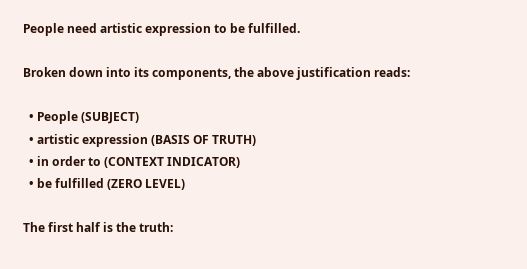People need artistic expression to be fulfilled.

Broken down into its components, the above justification reads:

  • People (SUBJECT)
  • artistic expression (BASIS OF TRUTH)
  • in order to (CONTEXT INDICATOR)
  • be fulfilled (ZERO LEVEL)

The first half is the truth: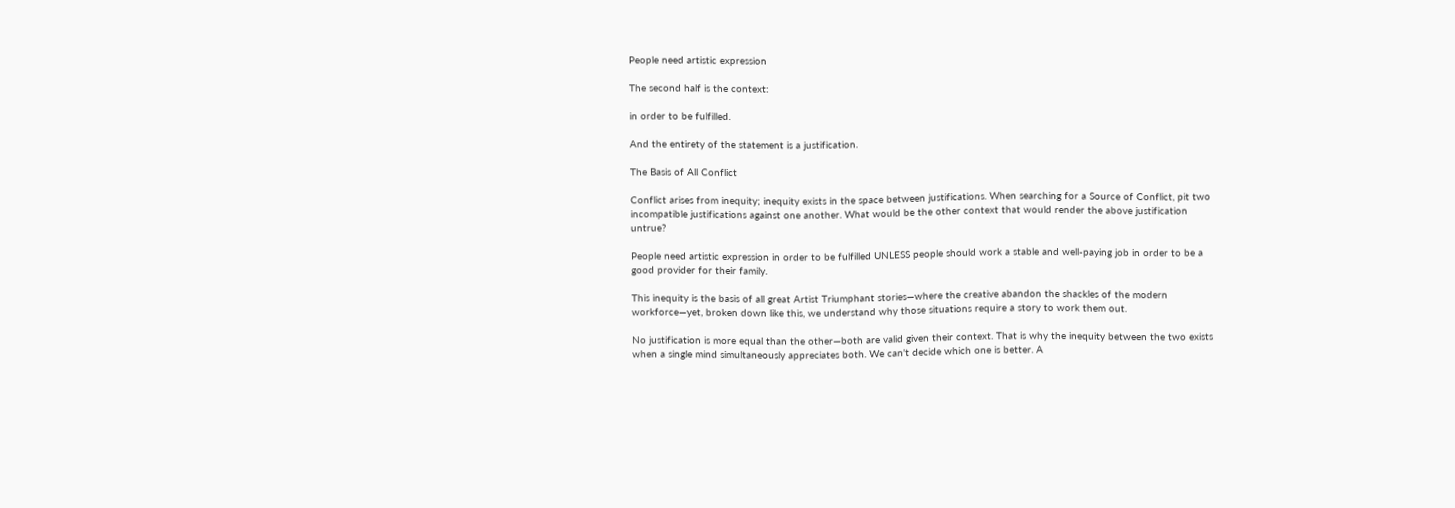People need artistic expression

The second half is the context:

in order to be fulfilled.

And the entirety of the statement is a justification.

The Basis of All Conflict

Conflict arises from inequity; inequity exists in the space between justifications. When searching for a Source of Conflict, pit two incompatible justifications against one another. What would be the other context that would render the above justification untrue?

People need artistic expression in order to be fulfilled UNLESS people should work a stable and well-paying job in order to be a good provider for their family.

This inequity is the basis of all great Artist Triumphant stories—where the creative abandon the shackles of the modern workforce—yet, broken down like this, we understand why those situations require a story to work them out.

No justification is more equal than the other—both are valid given their context. That is why the inequity between the two exists when a single mind simultaneously appreciates both. We can't decide which one is better. A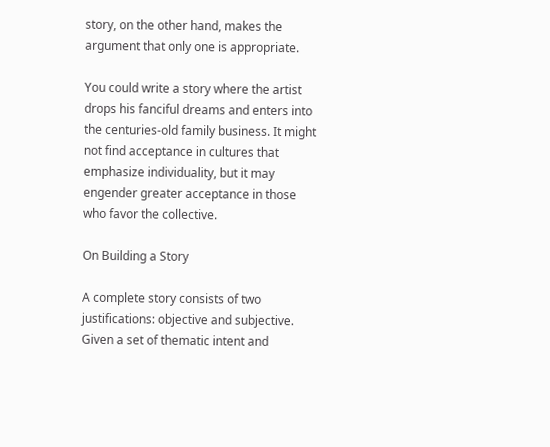story, on the other hand, makes the argument that only one is appropriate.

You could write a story where the artist drops his fanciful dreams and enters into the centuries-old family business. It might not find acceptance in cultures that emphasize individuality, but it may engender greater acceptance in those who favor the collective.

On Building a Story

A complete story consists of two justifications: objective and subjective. Given a set of thematic intent and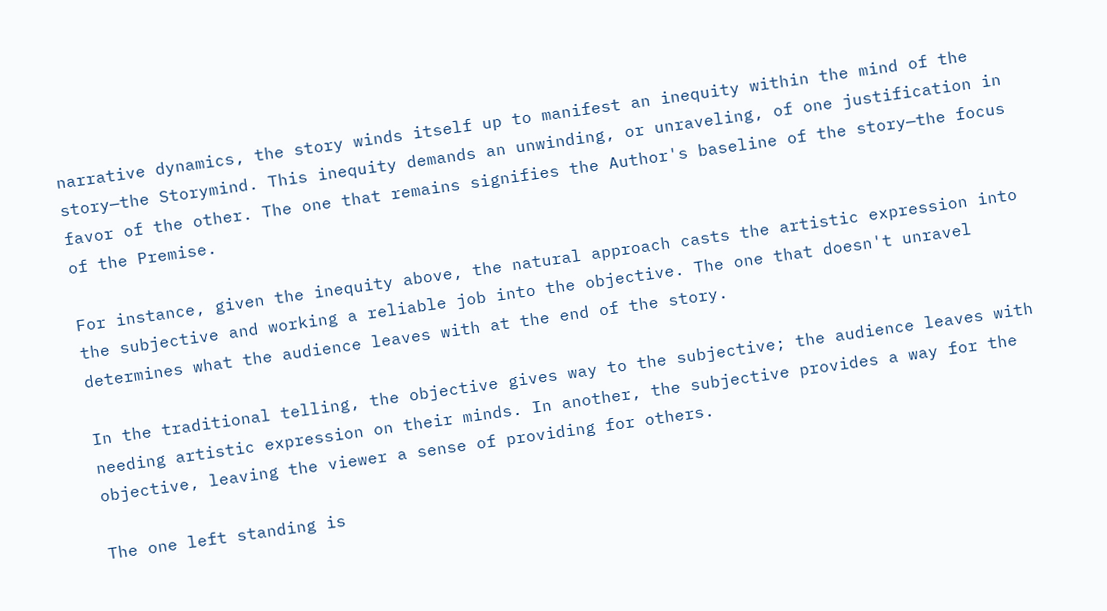narrative dynamics, the story winds itself up to manifest an inequity within the mind of the story—the Storymind. This inequity demands an unwinding, or unraveling, of one justification in favor of the other. The one that remains signifies the Author's baseline of the story—the focus of the Premise.

For instance, given the inequity above, the natural approach casts the artistic expression into the subjective and working a reliable job into the objective. The one that doesn't unravel determines what the audience leaves with at the end of the story.

In the traditional telling, the objective gives way to the subjective; the audience leaves with needing artistic expression on their minds. In another, the subjective provides a way for the objective, leaving the viewer a sense of providing for others.

The one left standing is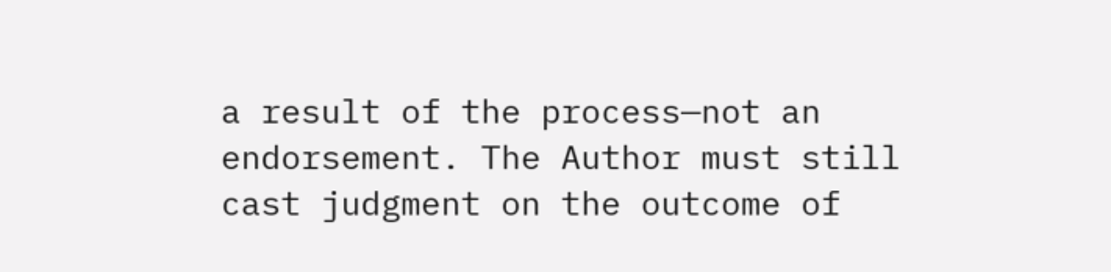a result of the process—not an endorsement. The Author must still cast judgment on the outcome of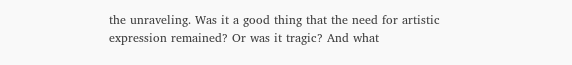the unraveling. Was it a good thing that the need for artistic expression remained? Or was it tragic? And what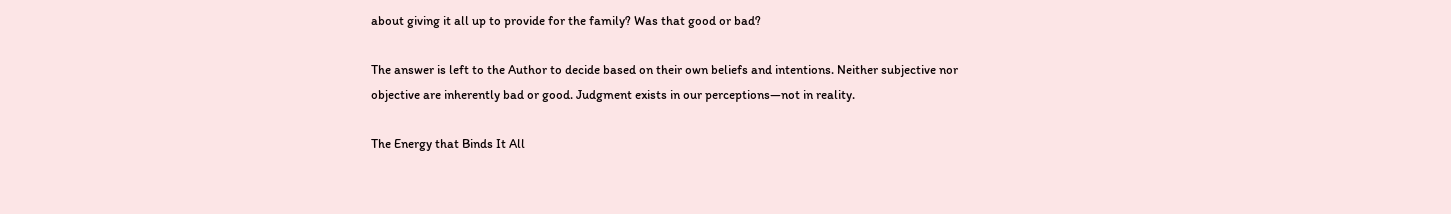about giving it all up to provide for the family? Was that good or bad?

The answer is left to the Author to decide based on their own beliefs and intentions. Neither subjective nor objective are inherently bad or good. Judgment exists in our perceptions—not in reality.

The Energy that Binds It All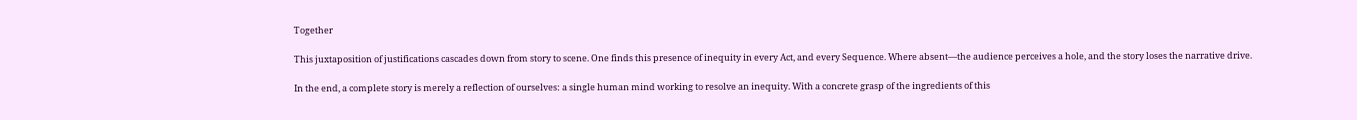Together

This juxtaposition of justifications cascades down from story to scene. One finds this presence of inequity in every Act, and every Sequence. Where absent—the audience perceives a hole, and the story loses the narrative drive.

In the end, a complete story is merely a reflection of ourselves: a single human mind working to resolve an inequity. With a concrete grasp of the ingredients of this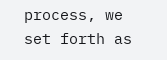process, we set forth as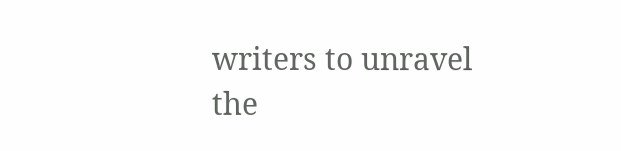writers to unravel the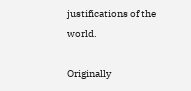justifications of the world.

Originally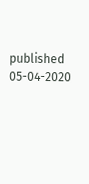published 05-04-2020